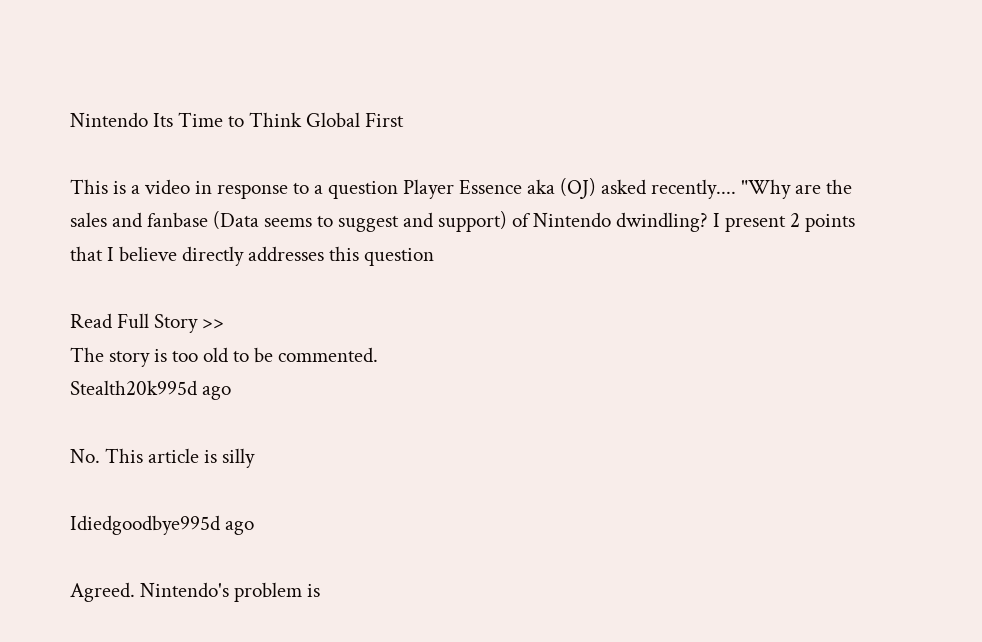Nintendo Its Time to Think Global First

This is a video in response to a question Player Essence aka (OJ) asked recently.... "Why are the sales and fanbase (Data seems to suggest and support) of Nintendo dwindling? I present 2 points that I believe directly addresses this question

Read Full Story >>
The story is too old to be commented.
Stealth20k995d ago

No. This article is silly

Idiedgoodbye995d ago

Agreed. Nintendo's problem is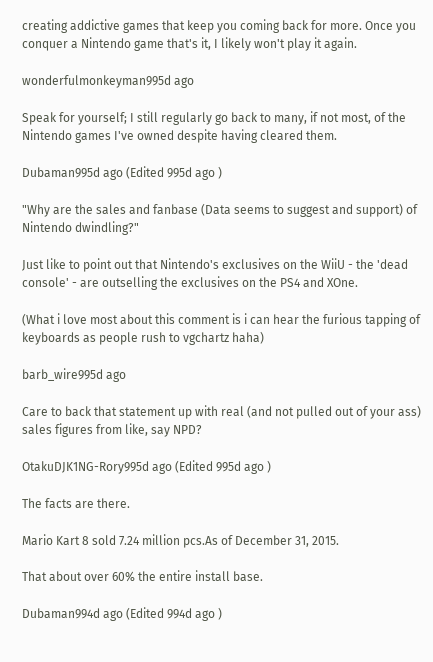creating addictive games that keep you coming back for more. Once you conquer a Nintendo game that's it, I likely won't play it again.

wonderfulmonkeyman995d ago

Speak for yourself; I still regularly go back to many, if not most, of the Nintendo games I've owned despite having cleared them.

Dubaman995d ago (Edited 995d ago )

"Why are the sales and fanbase (Data seems to suggest and support) of Nintendo dwindling?"

Just like to point out that Nintendo's exclusives on the WiiU - the 'dead console' - are outselling the exclusives on the PS4 and XOne.

(What i love most about this comment is i can hear the furious tapping of keyboards as people rush to vgchartz haha)

barb_wire995d ago

Care to back that statement up with real (and not pulled out of your ass) sales figures from like, say NPD?

OtakuDJK1NG-Rory995d ago (Edited 995d ago )

The facts are there.

Mario Kart 8 sold 7.24 million pcs.As of December 31, 2015.

That about over 60% the entire install base.

Dubaman994d ago (Edited 994d ago )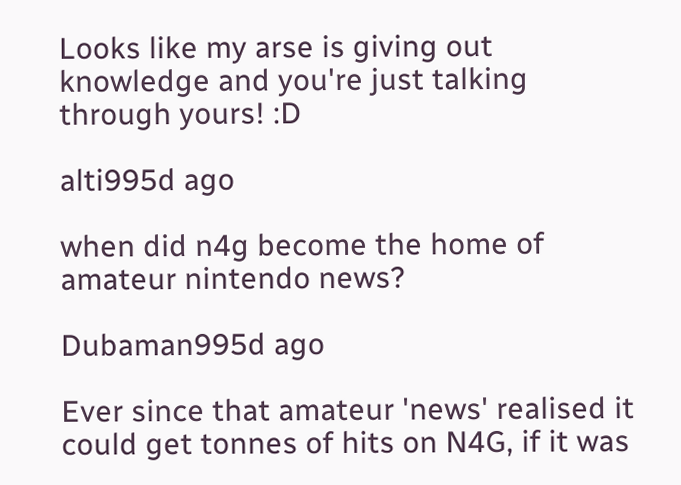Looks like my arse is giving out knowledge and you're just talking through yours! :D

alti995d ago

when did n4g become the home of amateur nintendo news?

Dubaman995d ago

Ever since that amateur 'news' realised it could get tonnes of hits on N4G, if it was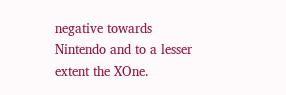negative towards Nintendo and to a lesser extent the XOne.